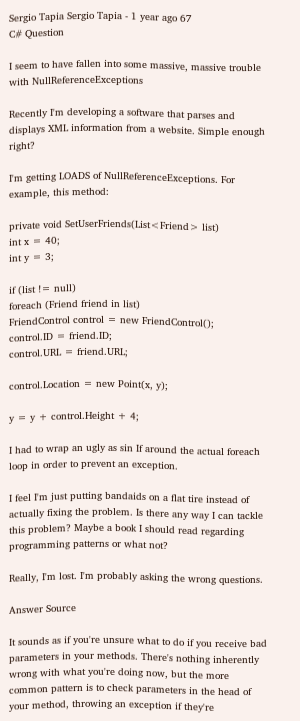Sergio Tapia Sergio Tapia - 1 year ago 67
C# Question

I seem to have fallen into some massive, massive trouble with NullReferenceExceptions

Recently I'm developing a software that parses and displays XML information from a website. Simple enough right?

I'm getting LOADS of NullReferenceExceptions. For example, this method:

private void SetUserFriends(List<Friend> list)
int x = 40;
int y = 3;

if (list != null)
foreach (Friend friend in list)
FriendControl control = new FriendControl();
control.ID = friend.ID;
control.URL = friend.URL;

control.Location = new Point(x, y);

y = y + control.Height + 4;

I had to wrap an ugly as sin If around the actual foreach loop in order to prevent an exception.

I feel I'm just putting bandaids on a flat tire instead of actually fixing the problem. Is there any way I can tackle this problem? Maybe a book I should read regarding programming patterns or what not?

Really, I'm lost. I'm probably asking the wrong questions.

Answer Source

It sounds as if you're unsure what to do if you receive bad parameters in your methods. There's nothing inherently wrong with what you're doing now, but the more common pattern is to check parameters in the head of your method, throwing an exception if they're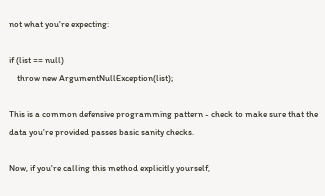not what you're expecting:

if (list == null)
    throw new ArgumentNullException(list);

This is a common defensive programming pattern - check to make sure that the data you're provided passes basic sanity checks.

Now, if you're calling this method explicitly yourself,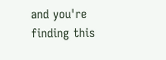and you're finding this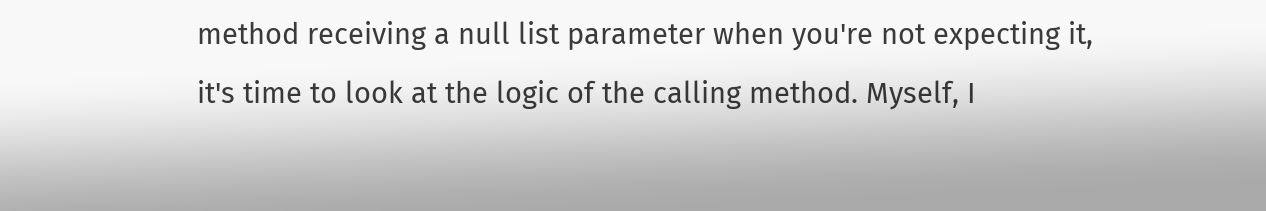method receiving a null list parameter when you're not expecting it, it's time to look at the logic of the calling method. Myself, I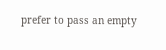prefer to pass an empty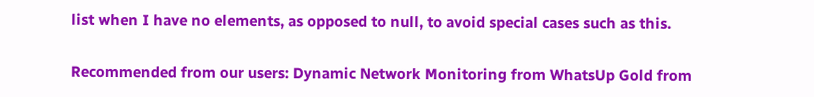list when I have no elements, as opposed to null, to avoid special cases such as this.

Recommended from our users: Dynamic Network Monitoring from WhatsUp Gold from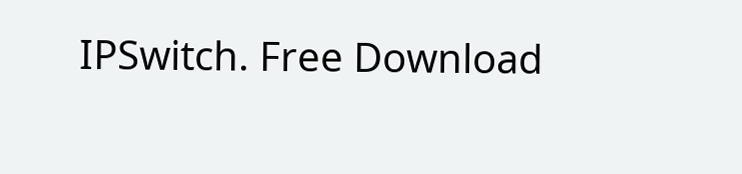IPSwitch. Free Download